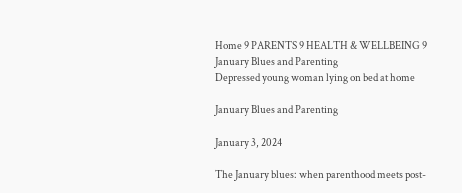Home 9 PARENTS 9 HEALTH & WELLBEING 9 January Blues and Parenting
Depressed young woman lying on bed at home

January Blues and Parenting

January 3, 2024

The January blues: when parenthood meets post-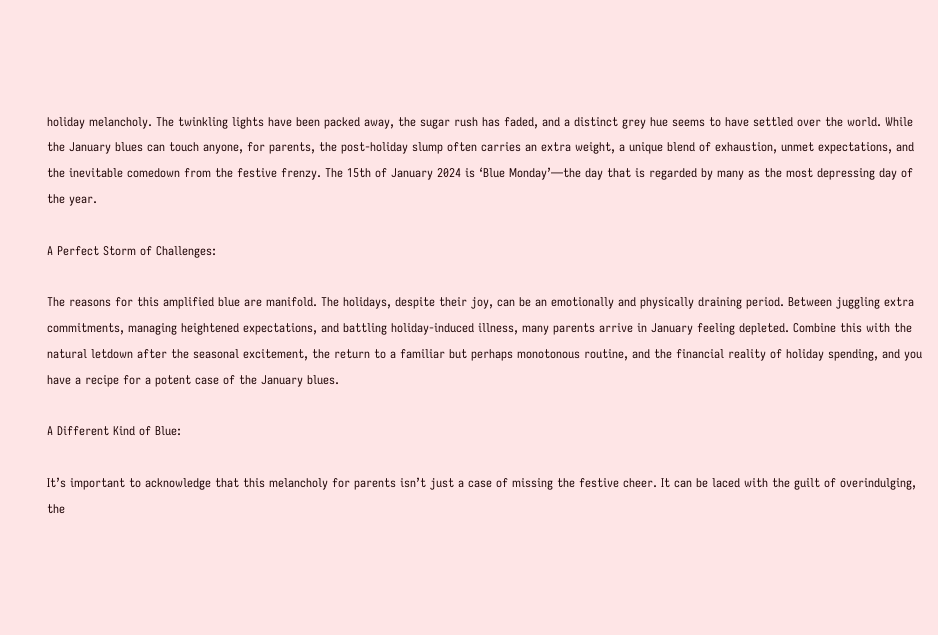holiday melancholy. The twinkling lights have been packed away, the sugar rush has faded, and a distinct grey hue seems to have settled over the world. While the January blues can touch anyone, for parents, the post-holiday slump often carries an extra weight, a unique blend of exhaustion, unmet expectations, and the inevitable comedown from the festive frenzy. The 15th of January 2024 is ‘Blue Monday’—the day that is regarded by many as the most depressing day of the year.

A Perfect Storm of Challenges:

The reasons for this amplified blue are manifold. The holidays, despite their joy, can be an emotionally and physically draining period. Between juggling extra commitments, managing heightened expectations, and battling holiday-induced illness, many parents arrive in January feeling depleted. Combine this with the natural letdown after the seasonal excitement, the return to a familiar but perhaps monotonous routine, and the financial reality of holiday spending, and you have a recipe for a potent case of the January blues.

A Different Kind of Blue:

It’s important to acknowledge that this melancholy for parents isn’t just a case of missing the festive cheer. It can be laced with the guilt of overindulging, the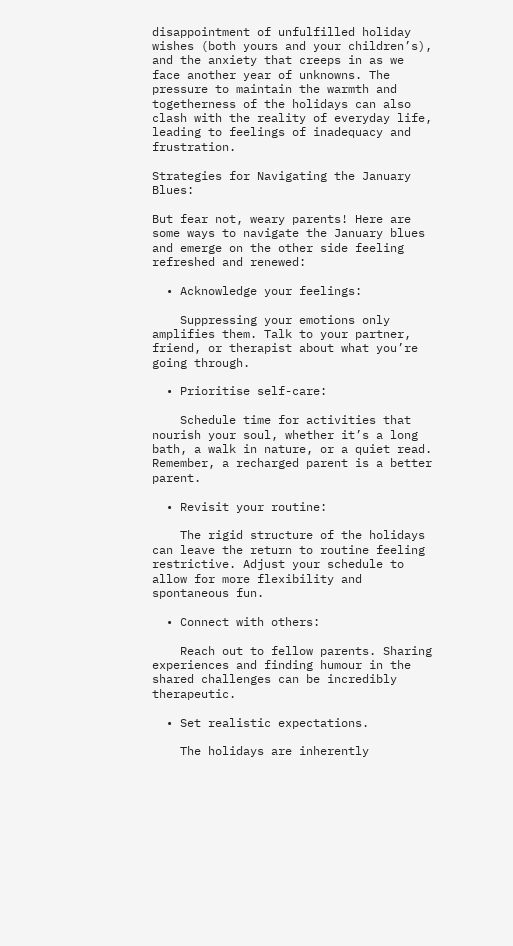disappointment of unfulfilled holiday wishes (both yours and your children’s), and the anxiety that creeps in as we face another year of unknowns. The pressure to maintain the warmth and togetherness of the holidays can also clash with the reality of everyday life, leading to feelings of inadequacy and frustration.

Strategies for Navigating the January Blues:

But fear not, weary parents! Here are some ways to navigate the January blues and emerge on the other side feeling refreshed and renewed:

  • Acknowledge your feelings:

    Suppressing your emotions only amplifies them. Talk to your partner, friend, or therapist about what you’re going through.

  • Prioritise self-care:

    Schedule time for activities that nourish your soul, whether it’s a long bath, a walk in nature, or a quiet read. Remember, a recharged parent is a better parent.

  • Revisit your routine:

    The rigid structure of the holidays can leave the return to routine feeling restrictive. Adjust your schedule to allow for more flexibility and spontaneous fun.

  • Connect with others:

    Reach out to fellow parents. Sharing experiences and finding humour in the shared challenges can be incredibly therapeutic.

  • Set realistic expectations.

    The holidays are inherently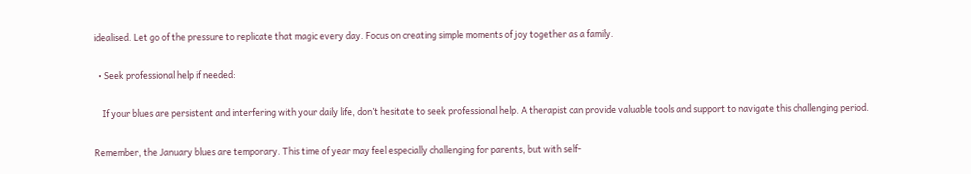idealised. Let go of the pressure to replicate that magic every day. Focus on creating simple moments of joy together as a family.

  • Seek professional help if needed:

    If your blues are persistent and interfering with your daily life, don’t hesitate to seek professional help. A therapist can provide valuable tools and support to navigate this challenging period.

Remember, the January blues are temporary. This time of year may feel especially challenging for parents, but with self-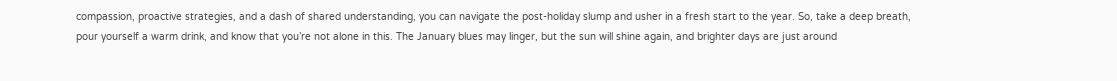compassion, proactive strategies, and a dash of shared understanding, you can navigate the post-holiday slump and usher in a fresh start to the year. So, take a deep breath, pour yourself a warm drink, and know that you’re not alone in this. The January blues may linger, but the sun will shine again, and brighter days are just around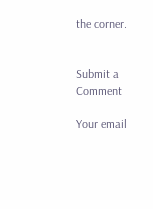the corner.


Submit a Comment

Your email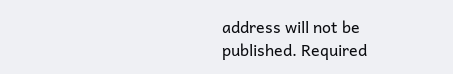address will not be published. Required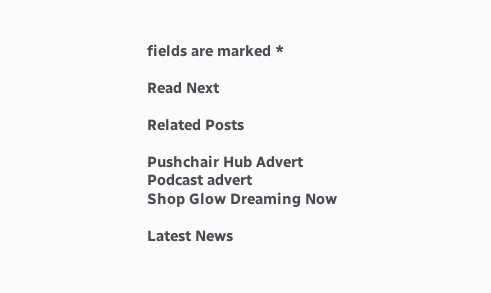fields are marked *

Read Next

Related Posts

Pushchair Hub Advert
Podcast advert
Shop Glow Dreaming Now

Latest News